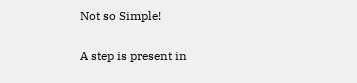Not so Simple!

A step is present in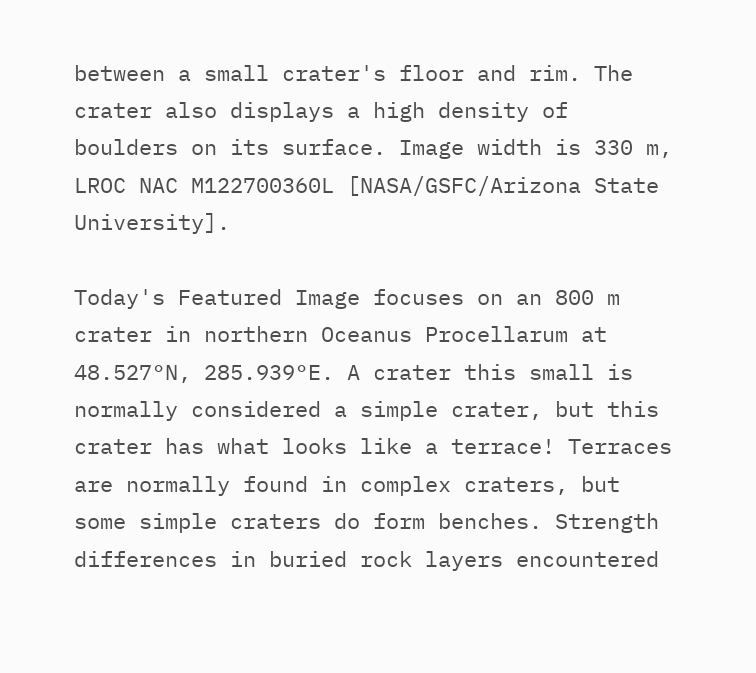between a small crater's floor and rim. The crater also displays a high density of boulders on its surface. Image width is 330 m, LROC NAC M122700360L [NASA/GSFC/Arizona State University].

Today's Featured Image focuses on an 800 m crater in northern Oceanus Procellarum at 48.527°N, 285.939°E. A crater this small is normally considered a simple crater, but this crater has what looks like a terrace! Terraces are normally found in complex craters, but some simple craters do form benches. Strength differences in buried rock layers encountered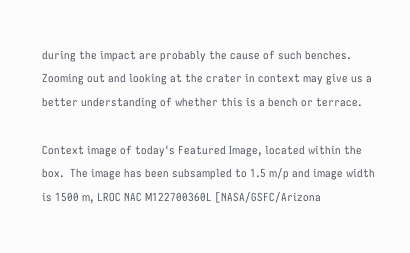during the impact are probably the cause of such benches. Zooming out and looking at the crater in context may give us a better understanding of whether this is a bench or terrace.

Context image of today's Featured Image, located within the box.  The image has been subsampled to 1.5 m/p and image width is 1500 m, LROC NAC M122700360L [NASA/GSFC/Arizona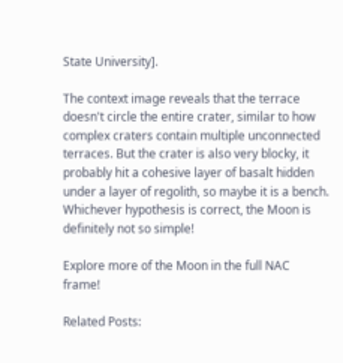State University].

The context image reveals that the terrace doesn't circle the entire crater, similar to how complex craters contain multiple unconnected terraces. But the crater is also very blocky, it probably hit a cohesive layer of basalt hidden under a layer of regolith, so maybe it is a bench. Whichever hypothesis is correct, the Moon is definitely not so simple!

Explore more of the Moon in the full NAC frame!

Related Posts: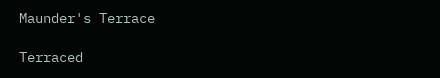Maunder's Terrace

Terraced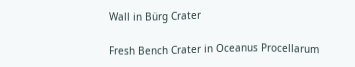Wall in Bürg Crater

Fresh Bench Crater in Oceanus Procellarum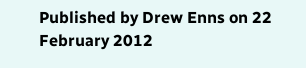Published by Drew Enns on 22 February 2012